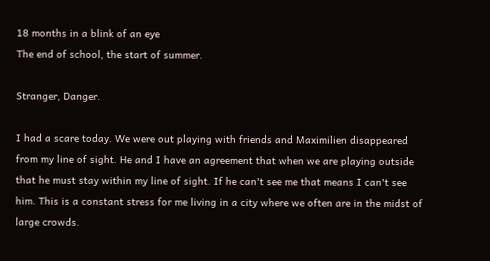18 months in a blink of an eye
The end of school, the start of summer.

Stranger, Danger.

I had a scare today. We were out playing with friends and Maximilien disappeared from my line of sight. He and I have an agreement that when we are playing outside that he must stay within my line of sight. If he can't see me that means I can't see him. This is a constant stress for me living in a city where we often are in the midst of large crowds.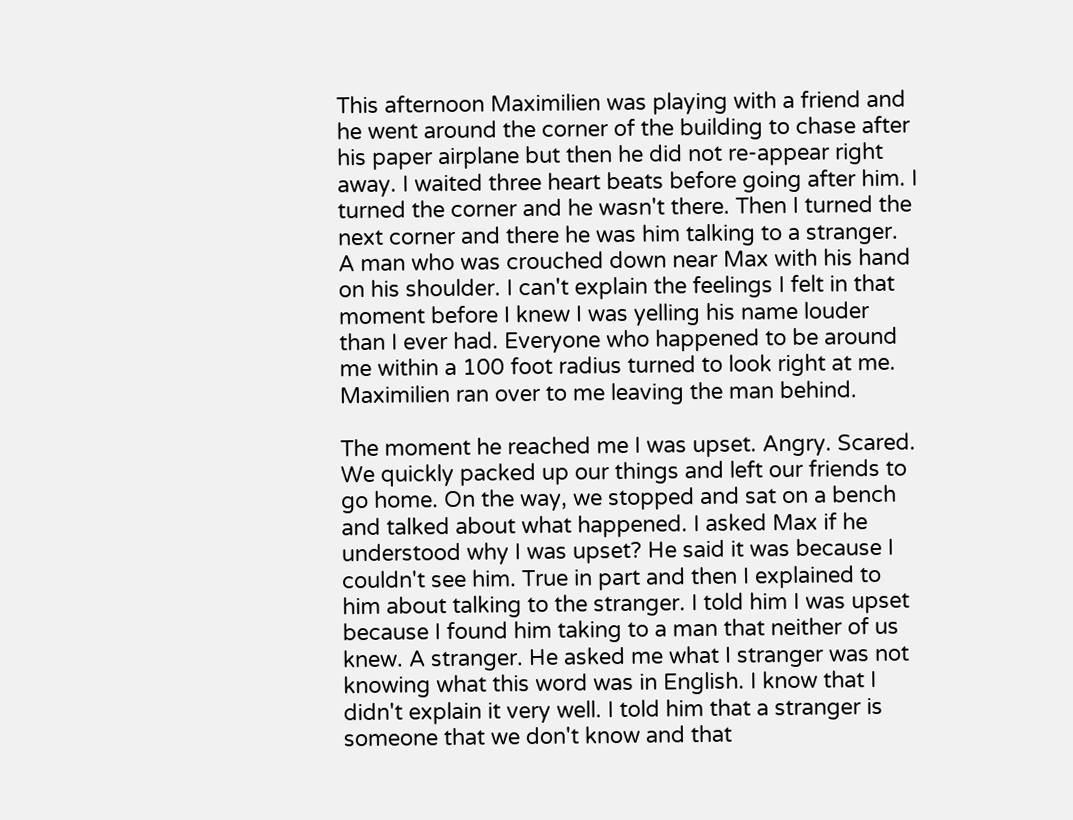This afternoon Maximilien was playing with a friend and he went around the corner of the building to chase after his paper airplane but then he did not re-appear right away. I waited three heart beats before going after him. I turned the corner and he wasn't there. Then I turned the next corner and there he was him talking to a stranger. A man who was crouched down near Max with his hand on his shoulder. I can't explain the feelings I felt in that moment before I knew I was yelling his name louder than I ever had. Everyone who happened to be around me within a 100 foot radius turned to look right at me. Maximilien ran over to me leaving the man behind.

The moment he reached me I was upset. Angry. Scared. We quickly packed up our things and left our friends to go home. On the way, we stopped and sat on a bench and talked about what happened. I asked Max if he understood why I was upset? He said it was because I couldn't see him. True in part and then I explained to him about talking to the stranger. I told him I was upset because I found him taking to a man that neither of us knew. A stranger. He asked me what I stranger was not knowing what this word was in English. I know that I didn't explain it very well. I told him that a stranger is someone that we don't know and that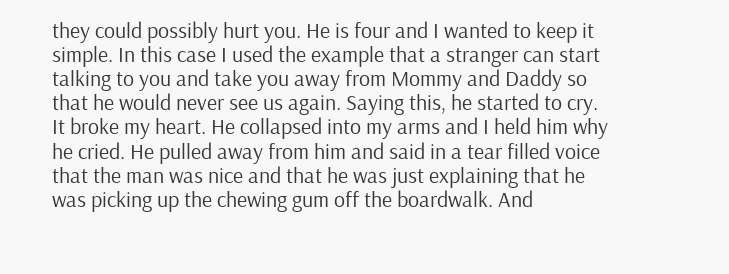they could possibly hurt you. He is four and I wanted to keep it simple. In this case I used the example that a stranger can start talking to you and take you away from Mommy and Daddy so that he would never see us again. Saying this, he started to cry. It broke my heart. He collapsed into my arms and I held him why he cried. He pulled away from him and said in a tear filled voice that the man was nice and that he was just explaining that he was picking up the chewing gum off the boardwalk. And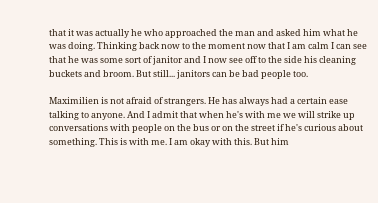that it was actually he who approached the man and asked him what he was doing. Thinking back now to the moment now that I am calm I can see that he was some sort of janitor and I now see off to the side his cleaning buckets and broom. But still... janitors can be bad people too.

Maximilien is not afraid of strangers. He has always had a certain ease talking to anyone. And I admit that when he's with me we will strike up conversations with people on the bus or on the street if he's curious about something. This is with me. I am okay with this. But him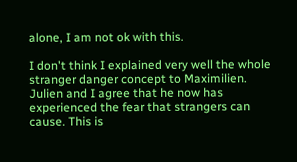alone, I am not ok with this.

I don't think I explained very well the whole stranger danger concept to Maximilien. Julien and I agree that he now has experienced the fear that strangers can cause. This is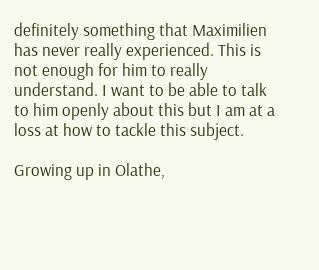definitely something that Maximilien has never really experienced. This is not enough for him to really understand. I want to be able to talk to him openly about this but I am at a loss at how to tackle this subject.

Growing up in Olathe,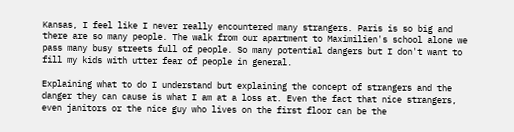Kansas, I feel like I never really encountered many strangers. Paris is so big and there are so many people. The walk from our apartment to Maximilien's school alone we pass many busy streets full of people. So many potential dangers but I don't want to fill my kids with utter fear of people in general.

Explaining what to do I understand but explaining the concept of strangers and the danger they can cause is what I am at a loss at. Even the fact that nice strangers, even janitors or the nice guy who lives on the first floor can be the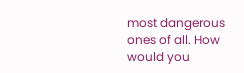most dangerous ones of all. How would you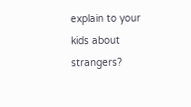explain to your kids about strangers?